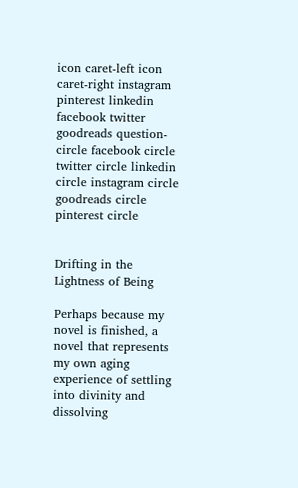icon caret-left icon caret-right instagram pinterest linkedin facebook twitter goodreads question-circle facebook circle twitter circle linkedin circle instagram circle goodreads circle pinterest circle


Drifting in the Lightness of Being

Perhaps because my novel is finished, a novel that represents my own aging experience of settling into divinity and dissolving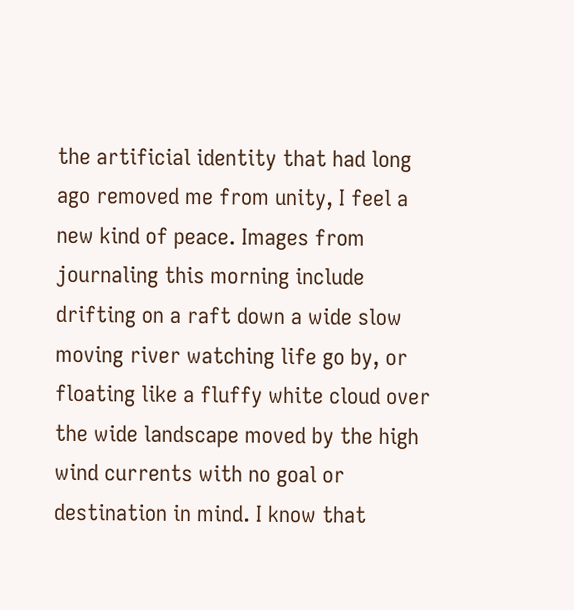the artificial identity that had long ago removed me from unity, I feel a new kind of peace. Images from journaling this morning include drifting on a raft down a wide slow moving river watching life go by, or floating like a fluffy white cloud over the wide landscape moved by the high wind currents with no goal or destination in mind. I know that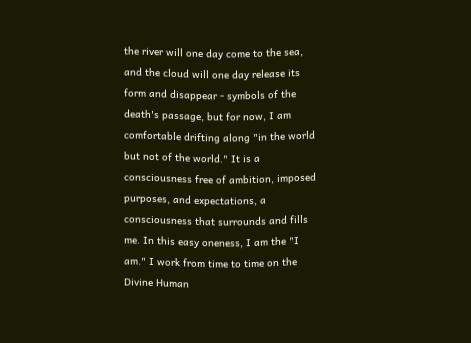the river will one day come to the sea, and the cloud will one day release its form and disappear - symbols of the death's passage, but for now, I am comfortable drifting along "in the world but not of the world." It is a consciousness free of ambition, imposed purposes, and expectations, a consciousness that surrounds and fills me. In this easy oneness, I am the "I am." I work from time to time on the Divine Human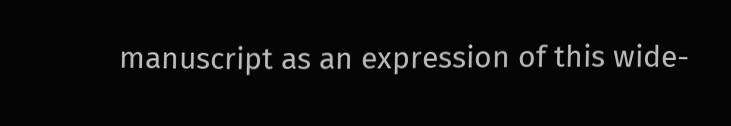manuscript as an expression of this wide-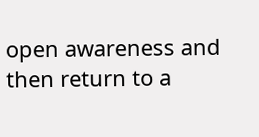open awareness and then return to a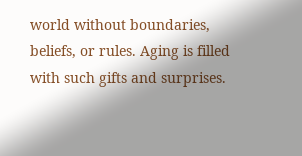world without boundaries, beliefs, or rules. Aging is filled with such gifts and surprises.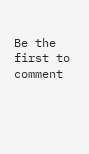Be the first to comment